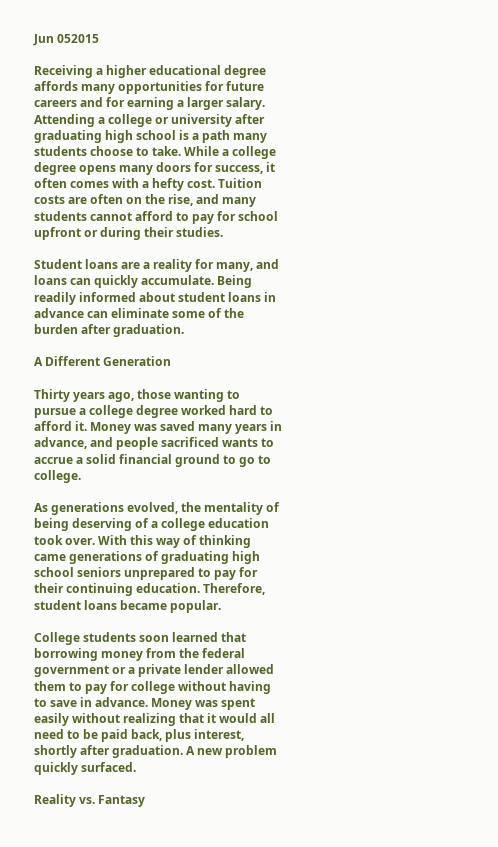Jun 052015

Receiving a higher educational degree affords many opportunities for future careers and for earning a larger salary. Attending a college or university after graduating high school is a path many students choose to take. While a college degree opens many doors for success, it often comes with a hefty cost. Tuition costs are often on the rise, and many students cannot afford to pay for school upfront or during their studies.

Student loans are a reality for many, and loans can quickly accumulate. Being readily informed about student loans in advance can eliminate some of the burden after graduation.

A Different Generation

Thirty years ago, those wanting to pursue a college degree worked hard to afford it. Money was saved many years in advance, and people sacrificed wants to accrue a solid financial ground to go to college.

As generations evolved, the mentality of being deserving of a college education took over. With this way of thinking came generations of graduating high school seniors unprepared to pay for their continuing education. Therefore, student loans became popular.

College students soon learned that borrowing money from the federal government or a private lender allowed them to pay for college without having to save in advance. Money was spent easily without realizing that it would all need to be paid back, plus interest, shortly after graduation. A new problem quickly surfaced.

Reality vs. Fantasy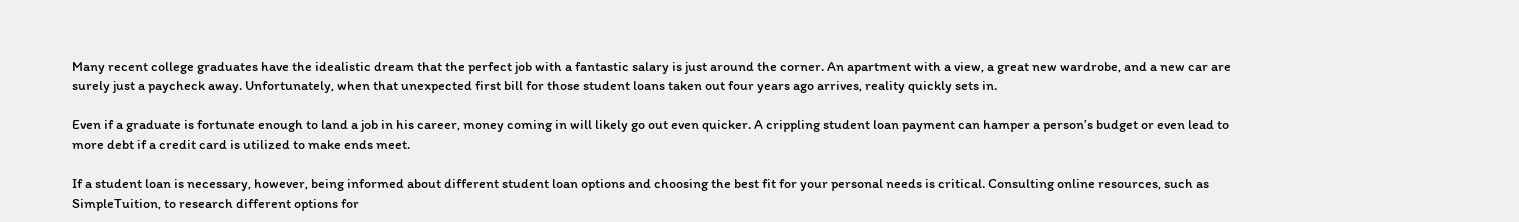Many recent college graduates have the idealistic dream that the perfect job with a fantastic salary is just around the corner. An apartment with a view, a great new wardrobe, and a new car are surely just a paycheck away. Unfortunately, when that unexpected first bill for those student loans taken out four years ago arrives, reality quickly sets in.

Even if a graduate is fortunate enough to land a job in his career, money coming in will likely go out even quicker. A crippling student loan payment can hamper a person’s budget or even lead to more debt if a credit card is utilized to make ends meet.

If a student loan is necessary, however, being informed about different student loan options and choosing the best fit for your personal needs is critical. Consulting online resources, such as SimpleTuition, to research different options for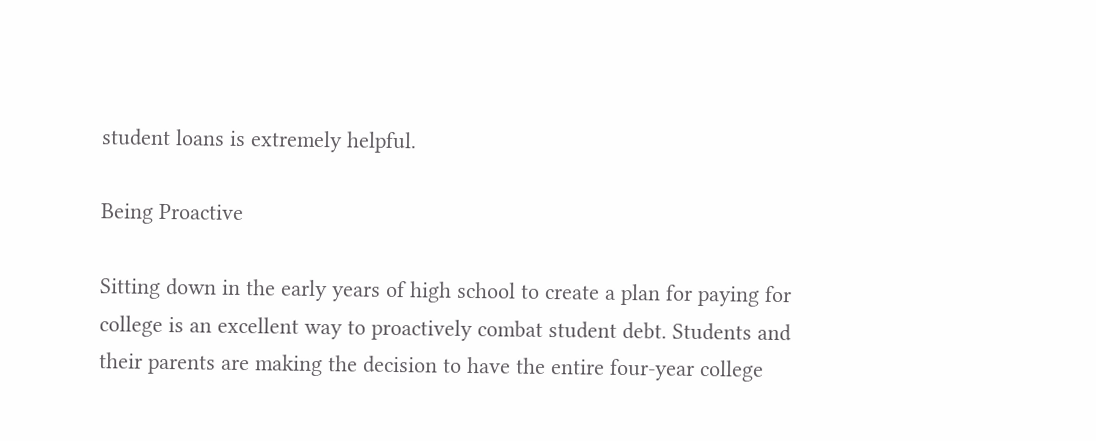student loans is extremely helpful.

Being Proactive

Sitting down in the early years of high school to create a plan for paying for college is an excellent way to proactively combat student debt. Students and their parents are making the decision to have the entire four-year college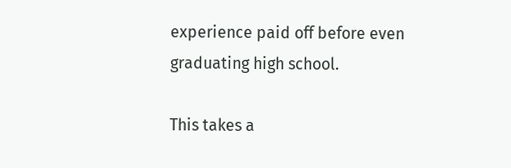experience paid off before even graduating high school.

This takes a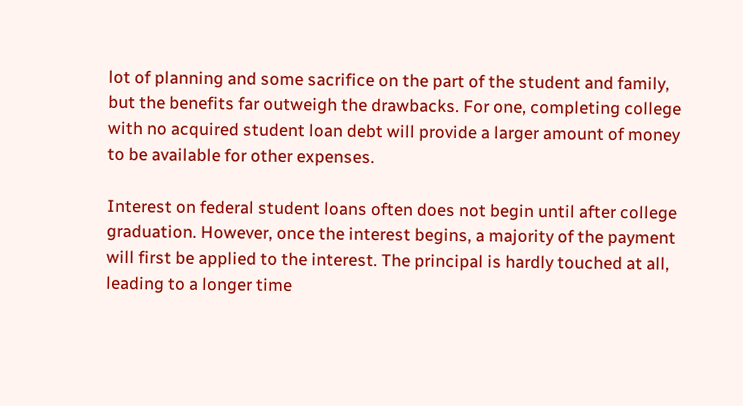lot of planning and some sacrifice on the part of the student and family, but the benefits far outweigh the drawbacks. For one, completing college with no acquired student loan debt will provide a larger amount of money to be available for other expenses.

Interest on federal student loans often does not begin until after college graduation. However, once the interest begins, a majority of the payment will first be applied to the interest. The principal is hardly touched at all, leading to a longer time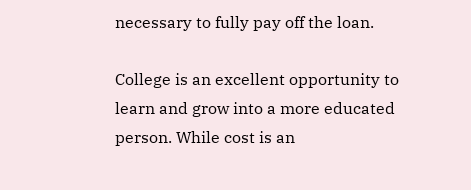necessary to fully pay off the loan.

College is an excellent opportunity to learn and grow into a more educated person. While cost is an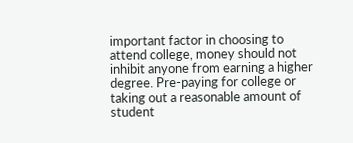important factor in choosing to attend college, money should not inhibit anyone from earning a higher degree. Pre-paying for college or taking out a reasonable amount of student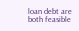loan debt are both feasible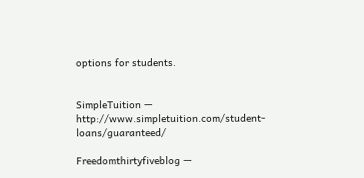options for students.


SimpleTuition — http://www.simpletuition.com/student-loans/guaranteed/

Freedomthirtyfiveblog —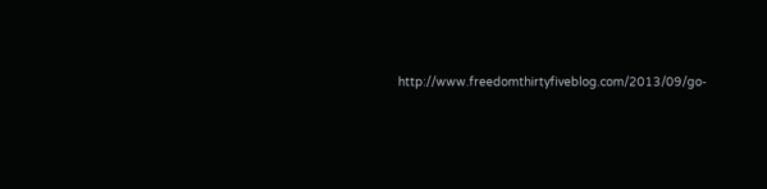http://www.freedomthirtyfiveblog.com/2013/09/go-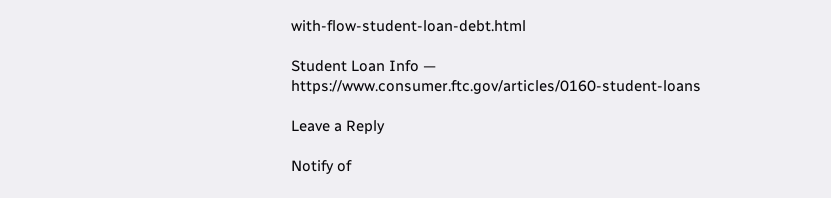with-flow-student-loan-debt.html

Student Loan Info — https://www.consumer.ftc.gov/articles/0160-student-loans

Leave a Reply

Notify of